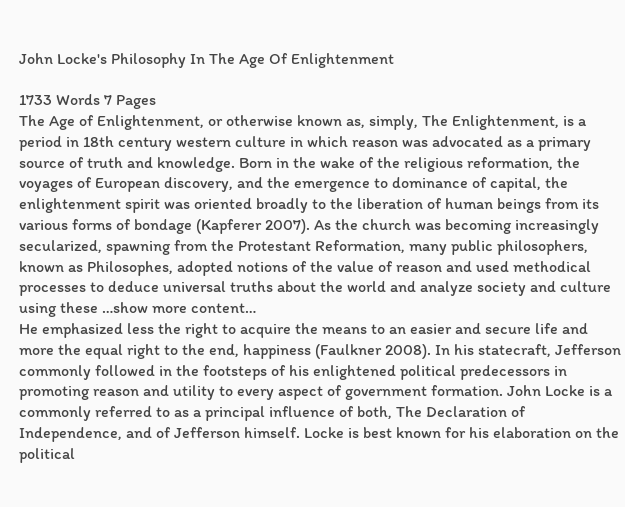John Locke's Philosophy In The Age Of Enlightenment

1733 Words 7 Pages
The Age of Enlightenment, or otherwise known as, simply, The Enlightenment, is a period in 18th century western culture in which reason was advocated as a primary source of truth and knowledge. Born in the wake of the religious reformation, the voyages of European discovery, and the emergence to dominance of capital, the enlightenment spirit was oriented broadly to the liberation of human beings from its various forms of bondage (Kapferer 2007). As the church was becoming increasingly secularized, spawning from the Protestant Reformation, many public philosophers, known as Philosophes, adopted notions of the value of reason and used methodical processes to deduce universal truths about the world and analyze society and culture using these …show more content…
He emphasized less the right to acquire the means to an easier and secure life and more the equal right to the end, happiness (Faulkner 2008). In his statecraft, Jefferson commonly followed in the footsteps of his enlightened political predecessors in promoting reason and utility to every aspect of government formation. John Locke is a commonly referred to as a principal influence of both, The Declaration of Independence, and of Jefferson himself. Locke is best known for his elaboration on the political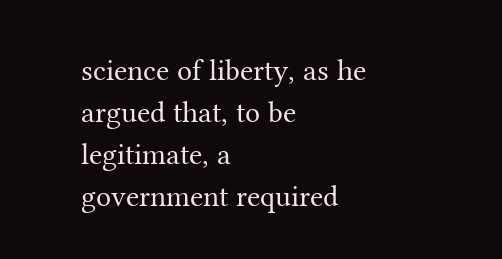science of liberty, as he argued that, to be legitimate, a government required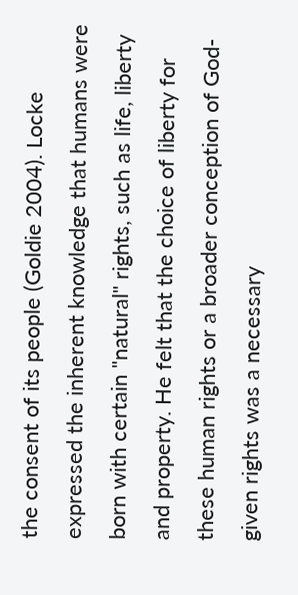the consent of its people (Goldie 2004). Locke expressed the inherent knowledge that humans were born with certain "natural" rights, such as life, liberty and property. He felt that the choice of liberty for these human rights or a broader conception of God-given rights was a necessary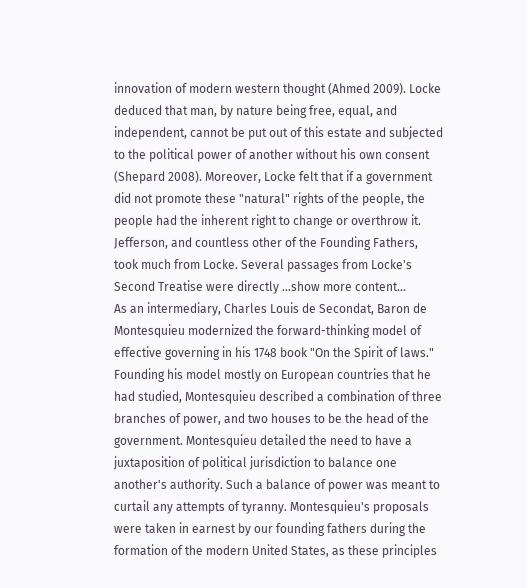innovation of modern western thought (Ahmed 2009). Locke deduced that man, by nature being free, equal, and independent, cannot be put out of this estate and subjected to the political power of another without his own consent (Shepard 2008). Moreover, Locke felt that if a government did not promote these "natural" rights of the people, the people had the inherent right to change or overthrow it. Jefferson, and countless other of the Founding Fathers, took much from Locke. Several passages from Locke's Second Treatise were directly …show more content…
As an intermediary, Charles Louis de Secondat, Baron de Montesquieu modernized the forward-thinking model of effective governing in his 1748 book "On the Spirit of laws." Founding his model mostly on European countries that he had studied, Montesquieu described a combination of three branches of power, and two houses to be the head of the government. Montesquieu detailed the need to have a juxtaposition of political jurisdiction to balance one another's authority. Such a balance of power was meant to curtail any attempts of tyranny. Montesquieu's proposals were taken in earnest by our founding fathers during the formation of the modern United States, as these principles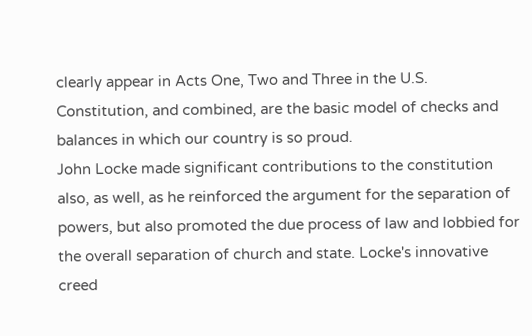clearly appear in Acts One, Two and Three in the U.S. Constitution, and combined, are the basic model of checks and balances in which our country is so proud.
John Locke made significant contributions to the constitution also, as well, as he reinforced the argument for the separation of powers, but also promoted the due process of law and lobbied for the overall separation of church and state. Locke's innovative creed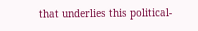that underlies this political-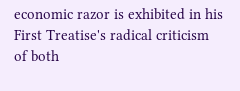economic razor is exhibited in his First Treatise's radical criticism of both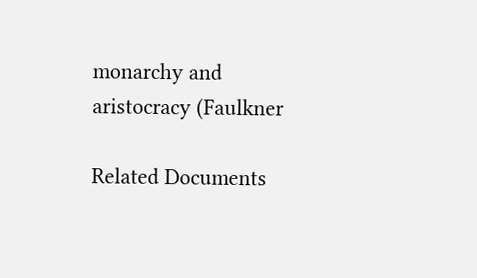monarchy and aristocracy (Faulkner

Related Documents